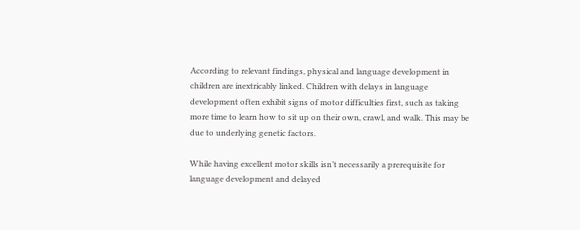According to relevant findings, physical and language development in children are inextricably linked. Children with delays in language development often exhibit signs of motor difficulties first, such as taking more time to learn how to sit up on their own, crawl, and walk. This may be due to underlying genetic factors.

While having excellent motor skills isn’t necessarily a prerequisite for language development and delayed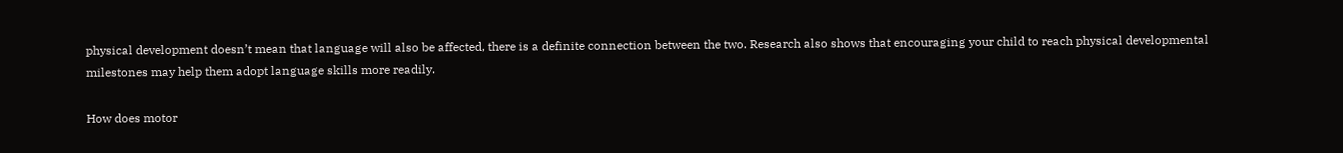physical development doesn’t mean that language will also be affected, there is a definite connection between the two. Research also shows that encouraging your child to reach physical developmental milestones may help them adopt language skills more readily.

How does motor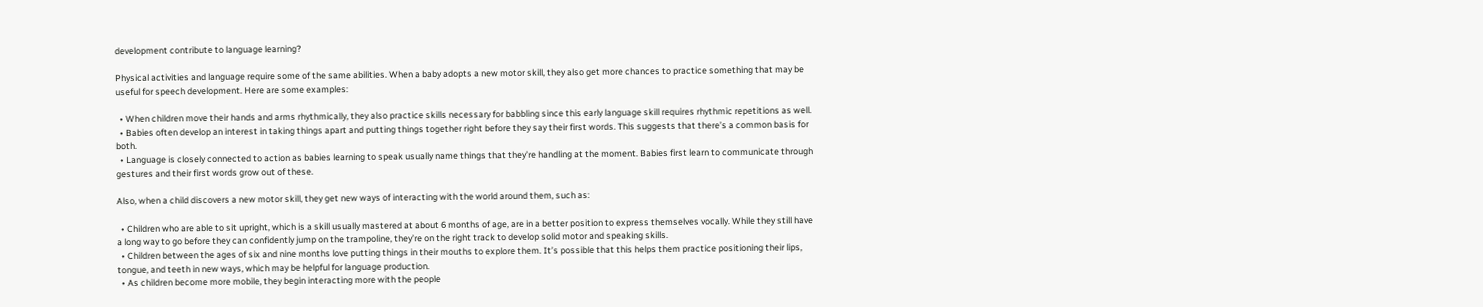development contribute to language learning?

Physical activities and language require some of the same abilities. When a baby adopts a new motor skill, they also get more chances to practice something that may be useful for speech development. Here are some examples:

  • When children move their hands and arms rhythmically, they also practice skills necessary for babbling since this early language skill requires rhythmic repetitions as well.
  • Babies often develop an interest in taking things apart and putting things together right before they say their first words. This suggests that there’s a common basis for both.
  • Language is closely connected to action as babies learning to speak usually name things that they’re handling at the moment. Babies first learn to communicate through gestures and their first words grow out of these.

Also, when a child discovers a new motor skill, they get new ways of interacting with the world around them, such as:

  • Children who are able to sit upright, which is a skill usually mastered at about 6 months of age, are in a better position to express themselves vocally. While they still have a long way to go before they can confidently jump on the trampoline, they’re on the right track to develop solid motor and speaking skills.
  • Children between the ages of six and nine months love putting things in their mouths to explore them. It’s possible that this helps them practice positioning their lips, tongue, and teeth in new ways, which may be helpful for language production.
  • As children become more mobile, they begin interacting more with the people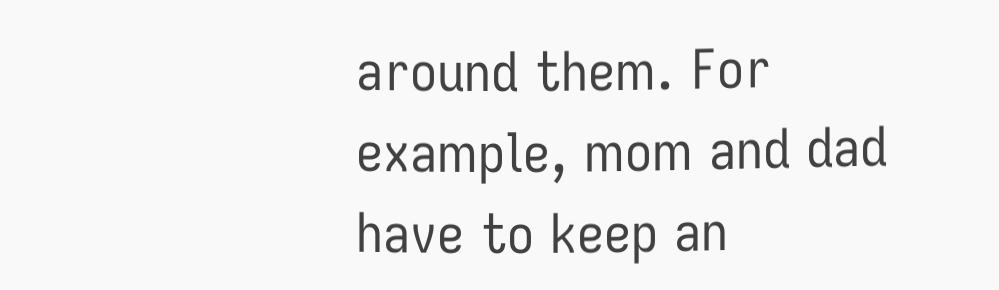around them. For example, mom and dad have to keep an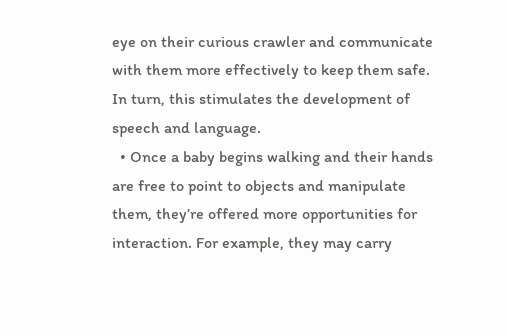eye on their curious crawler and communicate with them more effectively to keep them safe. In turn, this stimulates the development of speech and language.
  • Once a baby begins walking and their hands are free to point to objects and manipulate them, they’re offered more opportunities for interaction. For example, they may carry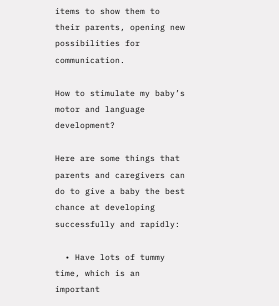items to show them to their parents, opening new possibilities for communication.

How to stimulate my baby’s motor and language development?

Here are some things that parents and caregivers can do to give a baby the best chance at developing successfully and rapidly:

  • Have lots of tummy time, which is an important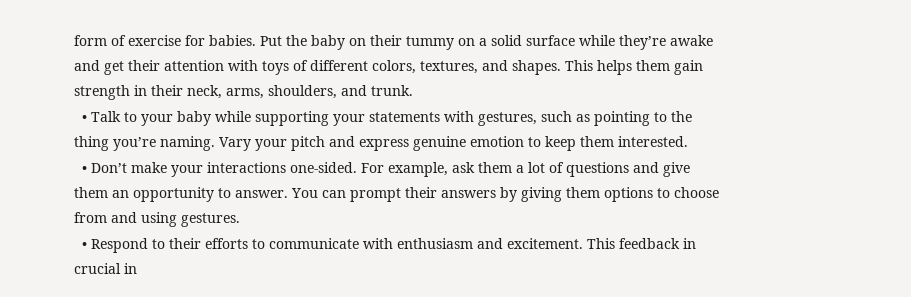form of exercise for babies. Put the baby on their tummy on a solid surface while they’re awake and get their attention with toys of different colors, textures, and shapes. This helps them gain strength in their neck, arms, shoulders, and trunk.
  • Talk to your baby while supporting your statements with gestures, such as pointing to the thing you’re naming. Vary your pitch and express genuine emotion to keep them interested.
  • Don’t make your interactions one-sided. For example, ask them a lot of questions and give them an opportunity to answer. You can prompt their answers by giving them options to choose from and using gestures.
  • Respond to their efforts to communicate with enthusiasm and excitement. This feedback in crucial in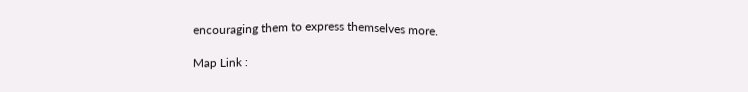encouraging them to express themselves more.

Map Link :